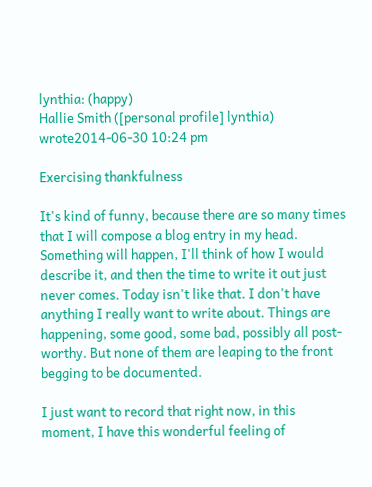lynthia: (happy)
Hallie Smith ([personal profile] lynthia) wrote2014-06-30 10:24 pm

Exercising thankfulness

It's kind of funny, because there are so many times that I will compose a blog entry in my head. Something will happen, I'll think of how I would describe it, and then the time to write it out just never comes. Today isn't like that. I don't have anything I really want to write about. Things are happening, some good, some bad, possibly all post-worthy. But none of them are leaping to the front begging to be documented.

I just want to record that right now, in this moment, I have this wonderful feeling of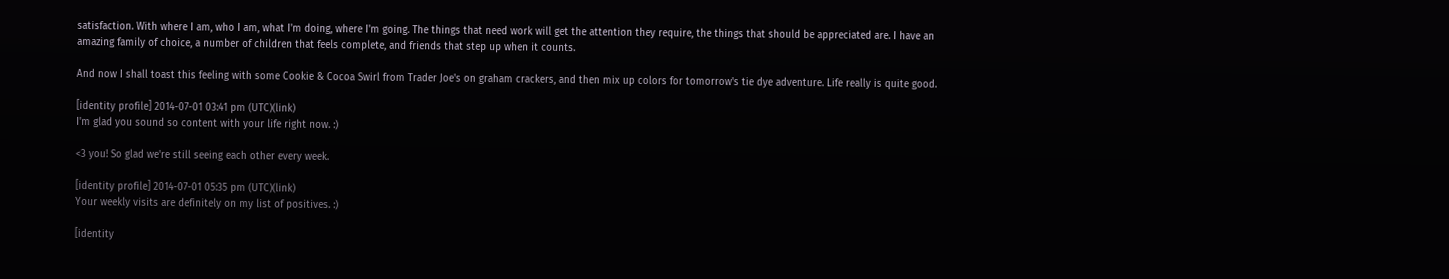satisfaction. With where I am, who I am, what I'm doing, where I'm going. The things that need work will get the attention they require, the things that should be appreciated are. I have an amazing family of choice, a number of children that feels complete, and friends that step up when it counts.

And now I shall toast this feeling with some Cookie & Cocoa Swirl from Trader Joe's on graham crackers, and then mix up colors for tomorrow's tie dye adventure. Life really is quite good.

[identity profile] 2014-07-01 03:41 pm (UTC)(link)
I'm glad you sound so content with your life right now. :)

<3 you! So glad we're still seeing each other every week.

[identity profile] 2014-07-01 05:35 pm (UTC)(link)
Your weekly visits are definitely on my list of positives. :)

[identity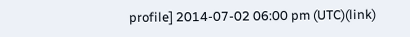profile] 2014-07-02 06:00 pm (UTC)(link)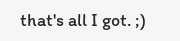that's all I got. ;)